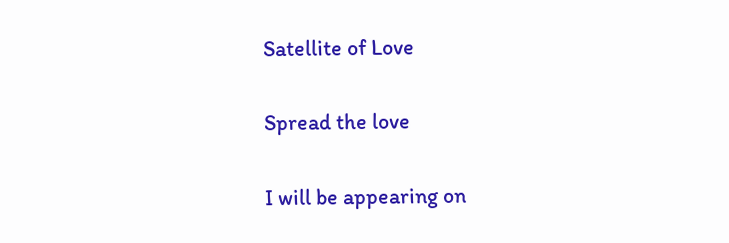Satellite of Love

Spread the love

I will be appearing on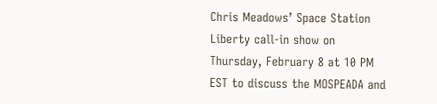Chris Meadows’ Space Station Liberty call-in show on Thursday, February 8 at 10 PM EST to discuss the MOSPEADA and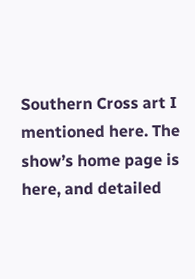Southern Cross art I mentioned here. The show’s home page is here, and detailed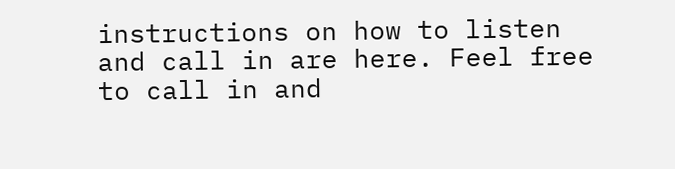instructions on how to listen and call in are here. Feel free to call in and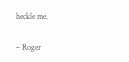heckle me.

– Roger